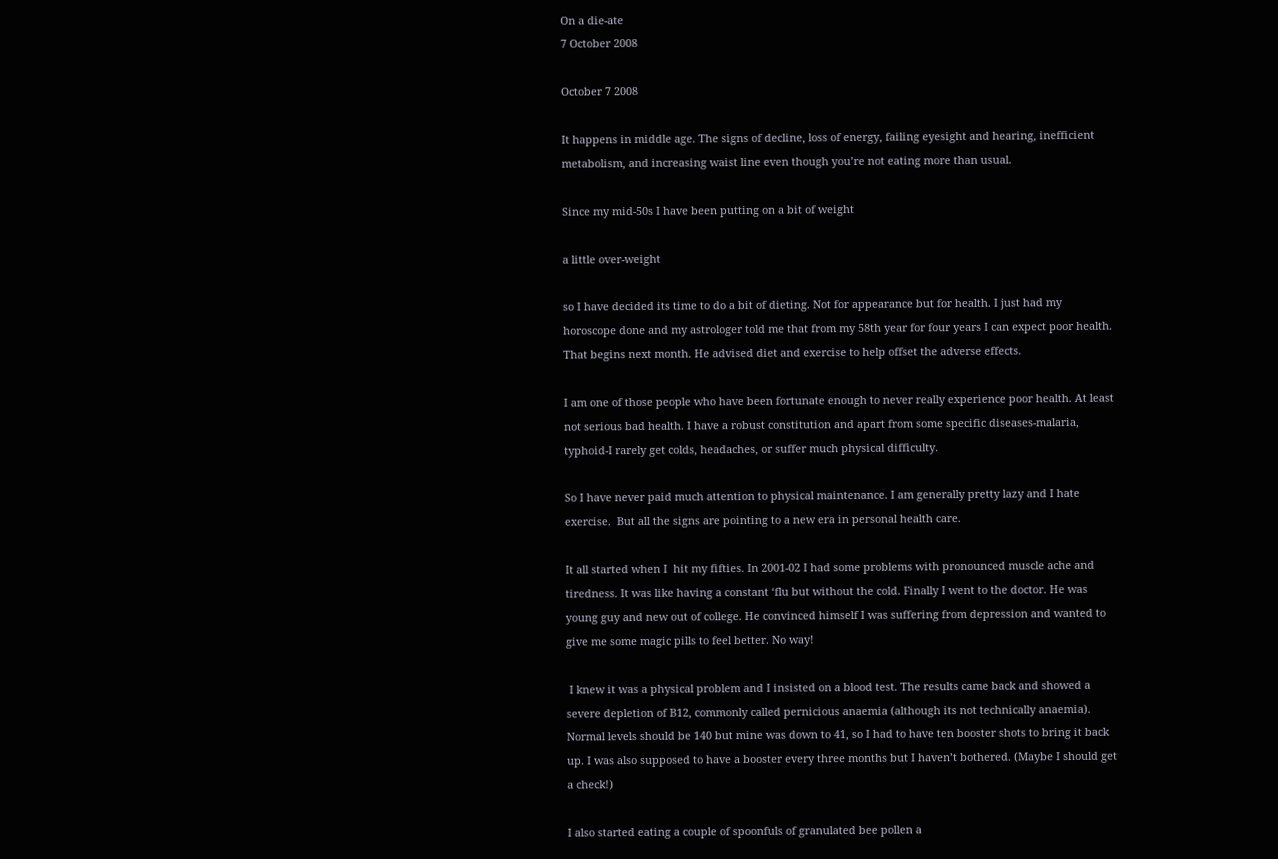On a die-ate
7 October 2008

October 7 2008

It happens in middle age. The signs of decline, loss of energy, failing eyesight and hearing, inefficient metabolism, and increasing waist line even though you’re not eating more than usual.

Since my mid-50s I have been putting on a bit of weight

a little over-weight

so I have decided its time to do a bit of dieting. Not for appearance but for health. I just had my horoscope done and my astrologer told me that from my 58th year for four years I can expect poor health. That begins next month. He advised diet and exercise to help offset the adverse effects.

I am one of those people who have been fortunate enough to never really experience poor health. At least not serious bad health. I have a robust constitution and apart from some specific diseases-malaria, typhoid-I rarely get colds, headaches, or suffer much physical difficulty.

So I have never paid much attention to physical maintenance. I am generally pretty lazy and I hate exercise.  But all the signs are pointing to a new era in personal health care.

It all started when I  hit my fifties. In 2001-02 I had some problems with pronounced muscle ache and tiredness. It was like having a constant ‘flu but without the cold. Finally I went to the doctor. He was young guy and new out of college. He convinced himself I was suffering from depression and wanted to give me some magic pills to feel better. No way!

 I knew it was a physical problem and I insisted on a blood test. The results came back and showed a severe depletion of B12, commonly called pernicious anaemia (although its not technically anaemia). Normal levels should be 140 but mine was down to 41, so I had to have ten booster shots to bring it back up. I was also supposed to have a booster every three months but I haven’t bothered. (Maybe I should get a check!)

I also started eating a couple of spoonfuls of granulated bee pollen a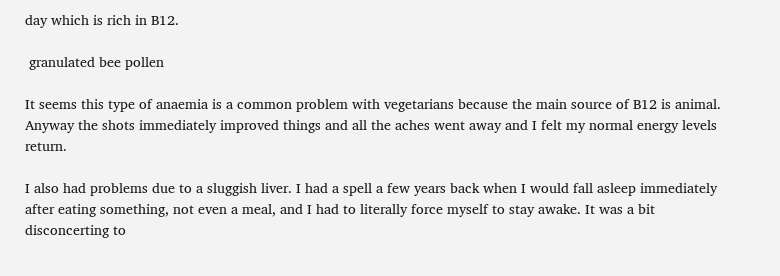day which is rich in B12.

 granulated bee pollen

It seems this type of anaemia is a common problem with vegetarians because the main source of B12 is animal. Anyway the shots immediately improved things and all the aches went away and I felt my normal energy levels return.

I also had problems due to a sluggish liver. I had a spell a few years back when I would fall asleep immediately after eating something, not even a meal, and I had to literally force myself to stay awake. It was a bit disconcerting to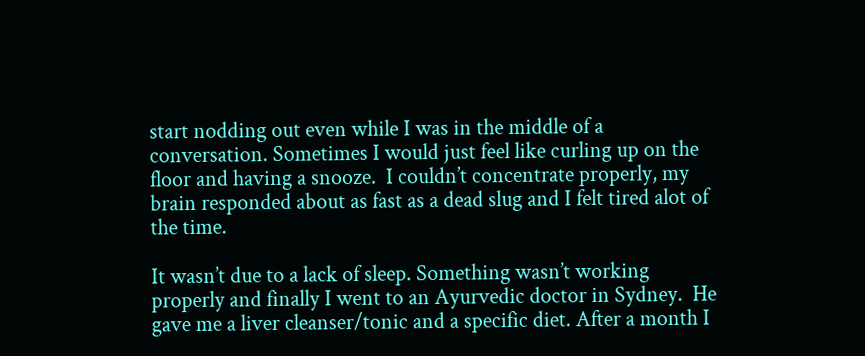start nodding out even while I was in the middle of a conversation. Sometimes I would just feel like curling up on the floor and having a snooze.  I couldn’t concentrate properly, my brain responded about as fast as a dead slug and I felt tired alot of the time.

It wasn’t due to a lack of sleep. Something wasn’t working properly and finally I went to an Ayurvedic doctor in Sydney.  He gave me a liver cleanser/tonic and a specific diet. After a month I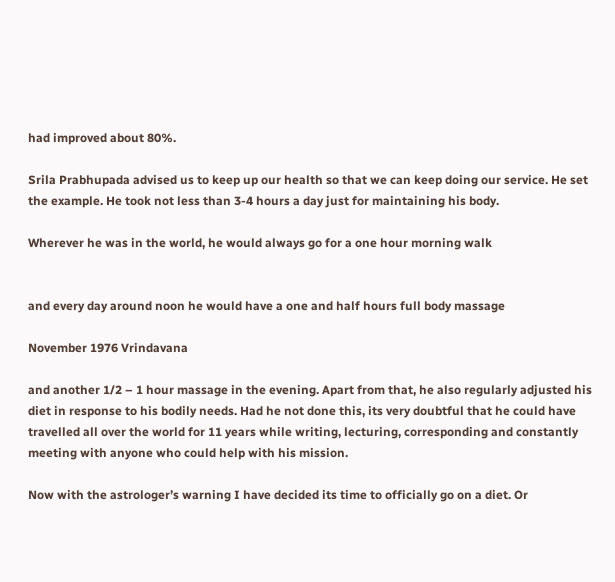had improved about 80%.

Srila Prabhupada advised us to keep up our health so that we can keep doing our service. He set the example. He took not less than 3-4 hours a day just for maintaining his body.

Wherever he was in the world, he would always go for a one hour morning walk


and every day around noon he would have a one and half hours full body massage

November 1976 Vrindavana

and another 1/2 – 1 hour massage in the evening. Apart from that, he also regularly adjusted his diet in response to his bodily needs. Had he not done this, its very doubtful that he could have travelled all over the world for 11 years while writing, lecturing, corresponding and constantly meeting with anyone who could help with his mission.

Now with the astrologer’s warning I have decided its time to officially go on a diet. Or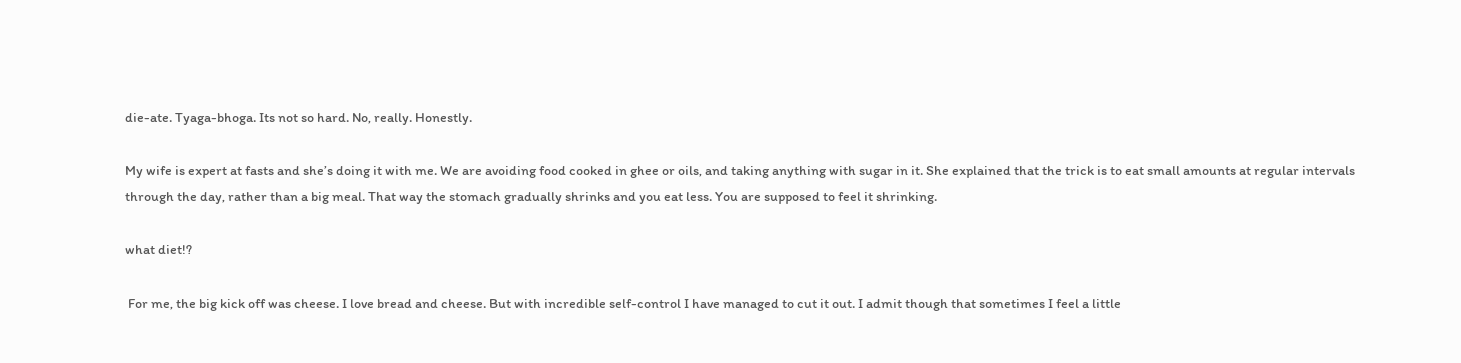die-ate. Tyaga-bhoga. Its not so hard. No, really. Honestly.

My wife is expert at fasts and she’s doing it with me. We are avoiding food cooked in ghee or oils, and taking anything with sugar in it. She explained that the trick is to eat small amounts at regular intervals through the day, rather than a big meal. That way the stomach gradually shrinks and you eat less. You are supposed to feel it shrinking.

what diet!?

 For me, the big kick off was cheese. I love bread and cheese. But with incredible self-control I have managed to cut it out. I admit though that sometimes I feel a little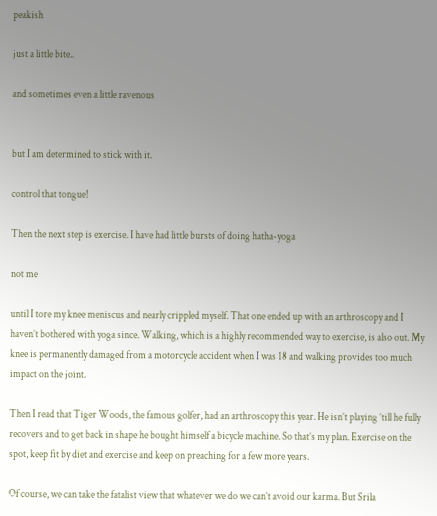peakish

just a little bite..

and sometimes even a little ravenous


but I am determined to stick with it.

control that tongue!

Then the next step is exercise. I have had little bursts of doing hatha-yoga

not me

until I tore my knee meniscus and nearly crippled myself. That one ended up with an arthroscopy and I haven’t bothered with yoga since. Walking, which is a highly recommended way to exercise, is also out. My knee is permanently damaged from a motorcycle accident when I was 18 and walking provides too much impact on the joint.

Then I read that Tiger Woods, the famous golfer, had an arthroscopy this year. He isn’t playing ’till he fully recovers and to get back in shape he bought himself a bicycle machine. So that’s my plan. Exercise on the spot, keep fit by diet and exercise and keep on preaching for a few more years.

Of course, we can take the fatalist view that whatever we do we can’t avoid our karma. But Srila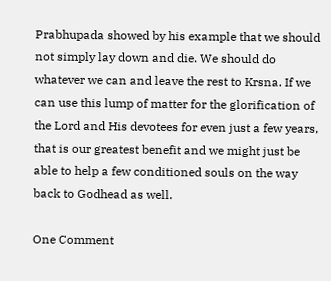Prabhupada showed by his example that we should not simply lay down and die. We should do whatever we can and leave the rest to Krsna. If we can use this lump of matter for the glorification of the Lord and His devotees for even just a few years, that is our greatest benefit and we might just be able to help a few conditioned souls on the way back to Godhead as well.

One Comment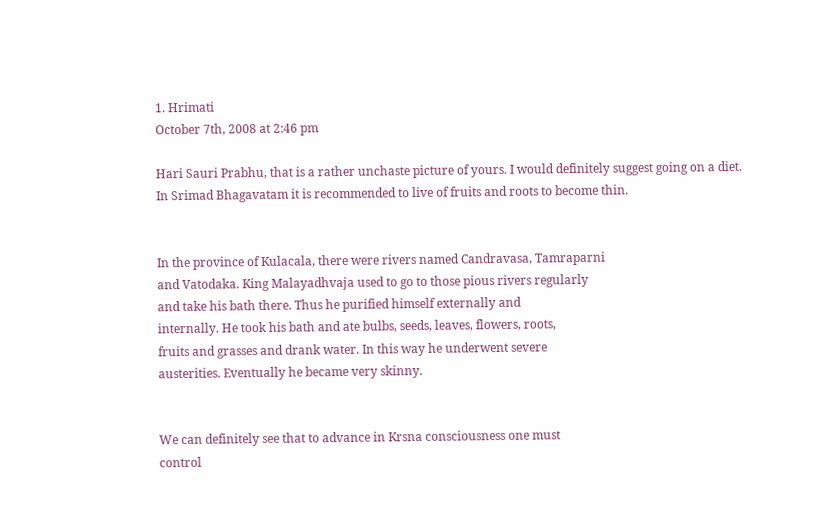1. Hrimati
October 7th, 2008 at 2:46 pm

Hari Sauri Prabhu, that is a rather unchaste picture of yours. I would definitely suggest going on a diet.
In Srimad Bhagavatam it is recommended to live of fruits and roots to become thin.


In the province of Kulacala, there were rivers named Candravasa, Tamraparni
and Vatodaka. King Malayadhvaja used to go to those pious rivers regularly
and take his bath there. Thus he purified himself externally and
internally. He took his bath and ate bulbs, seeds, leaves, flowers, roots,
fruits and grasses and drank water. In this way he underwent severe
austerities. Eventually he became very skinny.


We can definitely see that to advance in Krsna consciousness one must
control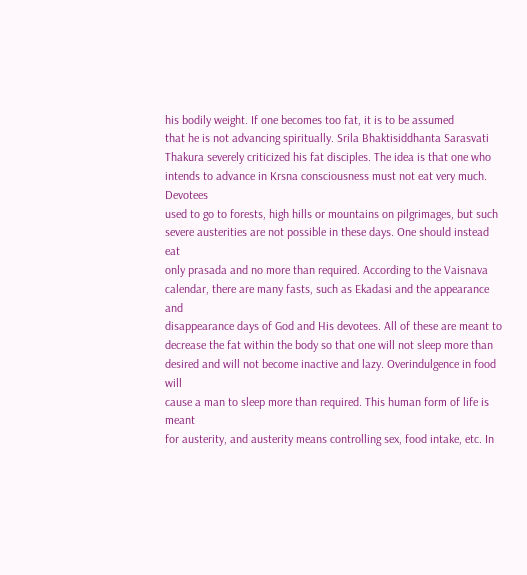his bodily weight. If one becomes too fat, it is to be assumed
that he is not advancing spiritually. Srila Bhaktisiddhanta Sarasvati
Thakura severely criticized his fat disciples. The idea is that one who
intends to advance in Krsna consciousness must not eat very much. Devotees
used to go to forests, high hills or mountains on pilgrimages, but such
severe austerities are not possible in these days. One should instead eat
only prasada and no more than required. According to the Vaisnava
calendar, there are many fasts, such as Ekadasi and the appearance and
disappearance days of God and His devotees. All of these are meant to
decrease the fat within the body so that one will not sleep more than
desired and will not become inactive and lazy. Overindulgence in food will
cause a man to sleep more than required. This human form of life is meant
for austerity, and austerity means controlling sex, food intake, etc. In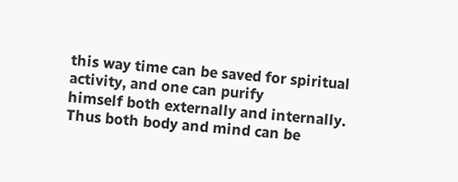this way time can be saved for spiritual activity, and one can purify
himself both externally and internally. Thus both body and mind can be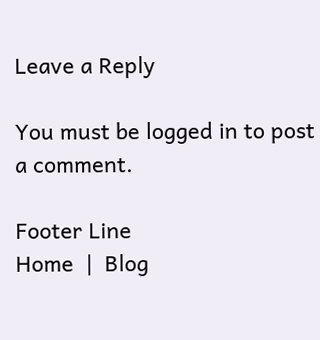Leave a Reply

You must be logged in to post a comment.

Footer Line
Home  |  Blog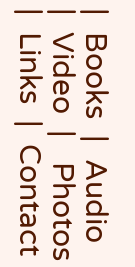|  Books  |  Audio  |  Video  |   Photos  |  Links  |  Contact